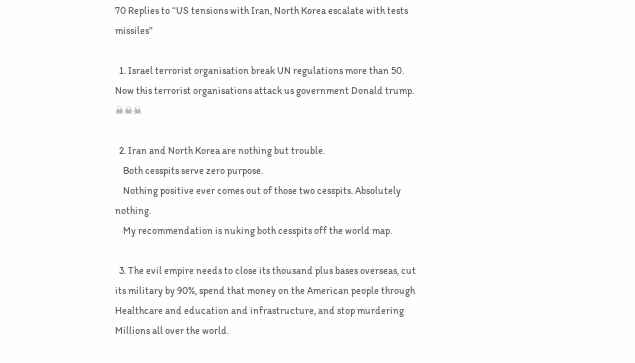70 Replies to “US tensions with Iran, North Korea escalate with tests missiles”

  1. Israel terrorist organisation break UN regulations more than 50. Now this terrorist organisations attack us government Donald trump. ☠☠☠

  2. Iran and North Korea are nothing but trouble.
    Both cesspits serve zero purpose.
    Nothing positive ever comes out of those two cesspits. Absolutely nothing.
    My recommendation is nuking both cesspits off the world map.

  3. The evil empire needs to close its thousand plus bases overseas, cut its military by 90%, spend that money on the American people through Healthcare and education and infrastructure, and stop murdering Millions all over the world.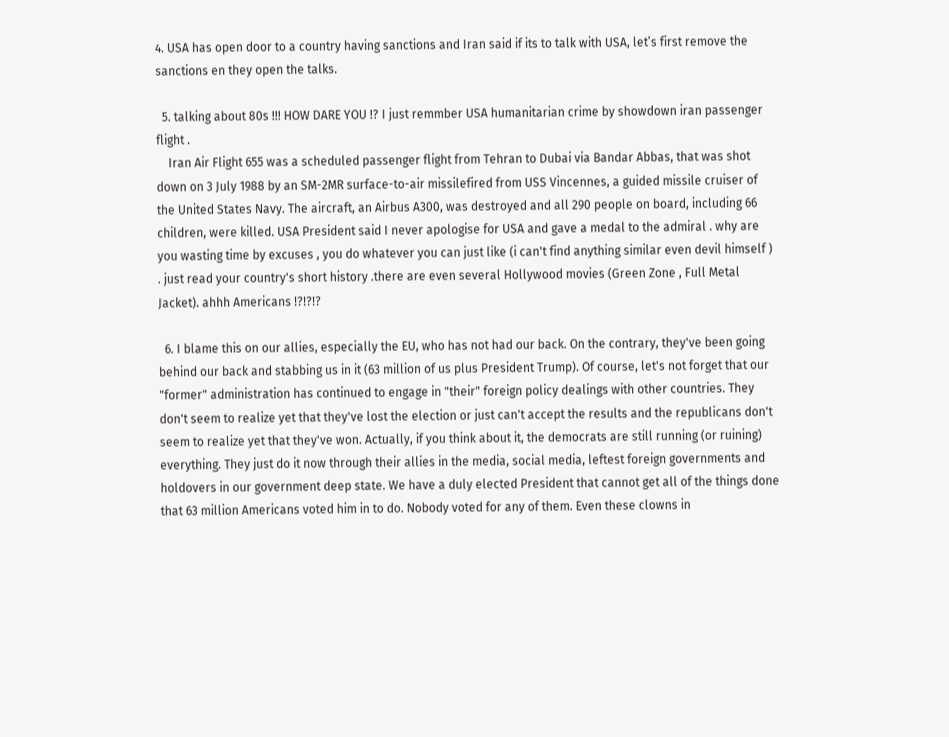4. USA has open door to a country having sanctions and Iran said if its to talk with USA, let’s first remove the sanctions en they open the talks.

  5. talking about 80s !!! HOW DARE YOU !? I just remmber USA humanitarian crime by showdown iran passenger flight .
    Iran Air Flight 655 was a scheduled passenger flight from Tehran to Dubai via Bandar Abbas, that was shot down on 3 July 1988 by an SM-2MR surface-to-air missilefired from USS Vincennes, a guided missile cruiser of the United States Navy. The aircraft, an Airbus A300, was destroyed and all 290 people on board, including 66 children, were killed. USA President said I never apologise for USA and gave a medal to the admiral . why are you wasting time by excuses , you do whatever you can just like (i can't find anything similar even devil himself ) . just read your country's short history .there are even several Hollywood movies (Green Zone , Full Metal Jacket). ahhh Americans !?!?!?

  6. I blame this on our allies, especially the EU, who has not had our back. On the contrary, they've been going behind our back and stabbing us in it (63 million of us plus President Trump). Of course, let's not forget that our "former" administration has continued to engage in "their" foreign policy dealings with other countries. They don't seem to realize yet that they've lost the election or just can't accept the results and the republicans don't seem to realize yet that they've won. Actually, if you think about it, the democrats are still running (or ruining) everything. They just do it now through their allies in the media, social media, leftest foreign governments and holdovers in our government deep state. We have a duly elected President that cannot get all of the things done that 63 million Americans voted him in to do. Nobody voted for any of them. Even these clowns in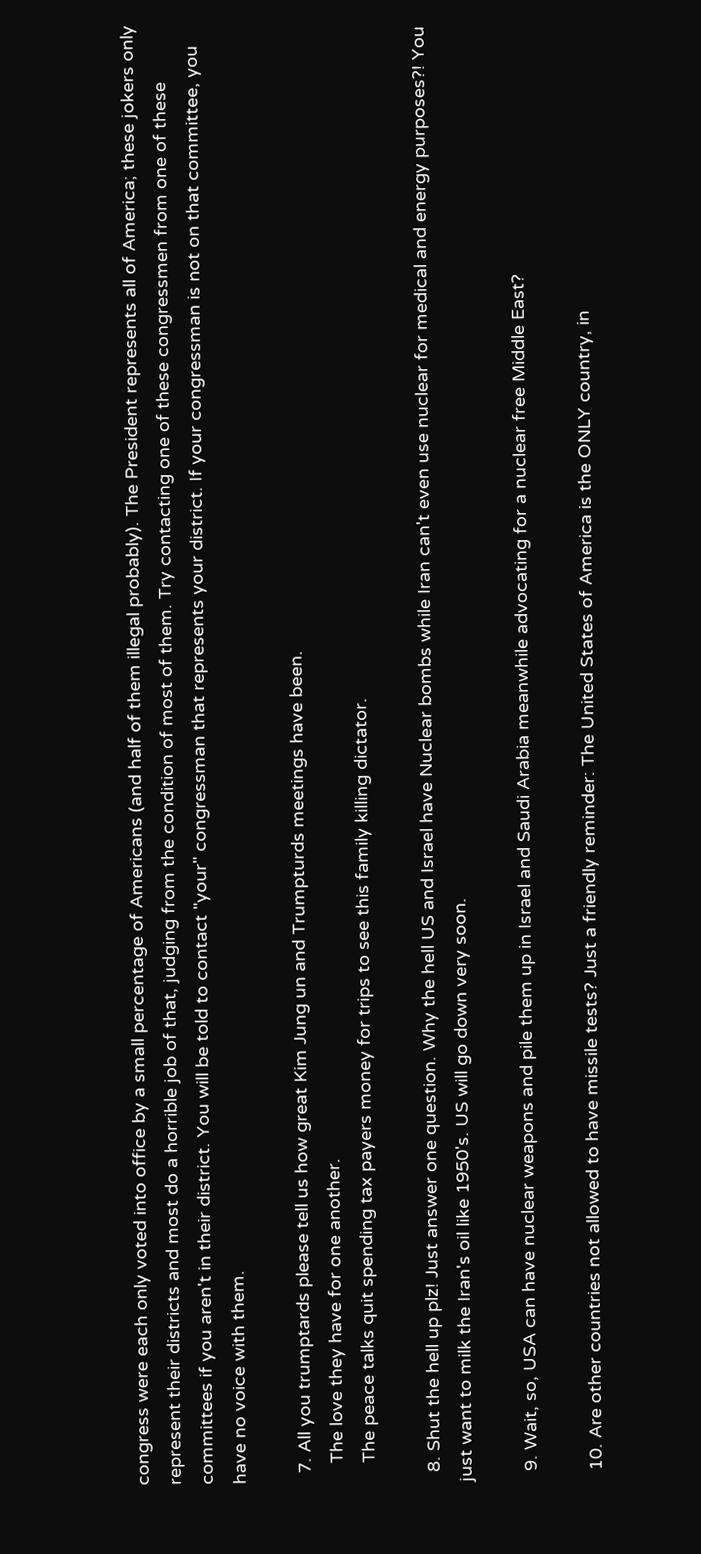congress were each only voted into office by a small percentage of Americans (and half of them illegal probably). The President represents all of America; these jokers only represent their districts and most do a horrible job of that, judging from the condition of most of them. Try contacting one of these congressmen from one of these committees if you aren't in their district. You will be told to contact "your" congressman that represents your district. If your congressman is not on that committee, you have no voice with them.

  7. All you trumptards please tell us how great Kim Jung un and Trumpturds meetings have been.
    The love they have for one another.
    The peace talks quit spending tax payers money for trips to see this family killing dictator.

  8. Shut the hell up plz! Just answer one question. Why the hell US and Israel have Nuclear bombs while Iran can't even use nuclear for medical and energy purposes?! You just want to milk the Iran's oil like 1950's. US will go down very soon.

  9. Wait, so, USA can have nuclear weapons and pile them up in Israel and Saudi Arabia meanwhile advocating for a nuclear free Middle East?

  10. Are other countries not allowed to have missile tests? Just a friendly reminder: The United States of America is the ONLY country, in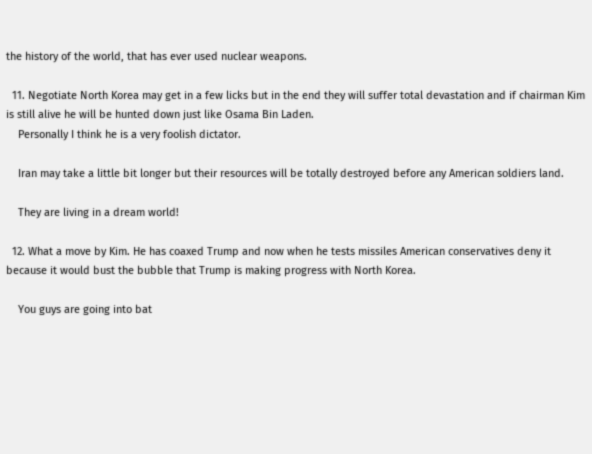the history of the world, that has ever used nuclear weapons.

  11. Negotiate North Korea may get in a few licks but in the end they will suffer total devastation and if chairman Kim is still alive he will be hunted down just like Osama Bin Laden.
    Personally I think he is a very foolish dictator.

    Iran may take a little bit longer but their resources will be totally destroyed before any American soldiers land.

    They are living in a dream world!

  12. What a move by Kim. He has coaxed Trump and now when he tests missiles American conservatives deny it because it would bust the bubble that Trump is making progress with North Korea.

    You guys are going into bat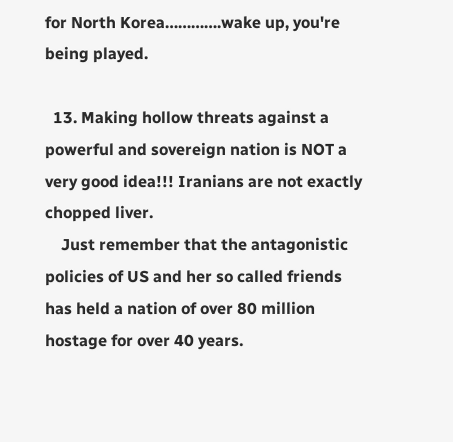for North Korea………….wake up, you're being played.

  13. Making hollow threats against a powerful and sovereign nation is NOT a very good idea!!! Iranians are not exactly chopped liver.
    Just remember that the antagonistic policies of US and her so called friends has held a nation of over 80 million hostage for over 40 years.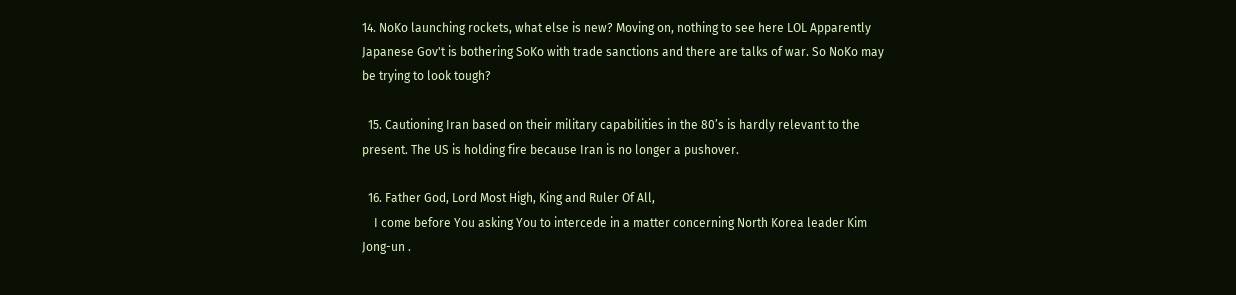14. NoKo launching rockets, what else is new? Moving on, nothing to see here LOL Apparently Japanese Gov't is bothering SoKo with trade sanctions and there are talks of war. So NoKo may be trying to look tough?

  15. Cautioning Iran based on their military capabilities in the 80’s is hardly relevant to the present. The US is holding fire because Iran is no longer a pushover.

  16. Father God, Lord Most High, King and Ruler Of All,
    I come before You asking You to intercede in a matter concerning North Korea leader Kim Jong-un .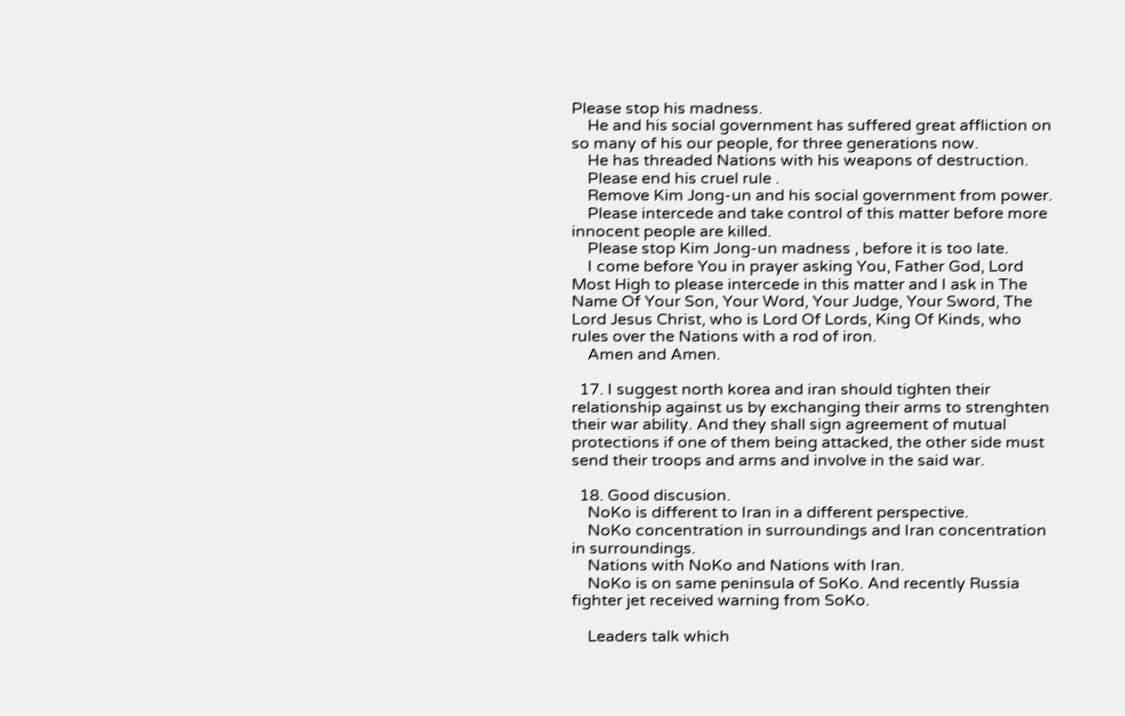Please stop his madness.
    He and his social government has suffered great affliction on so many of his our people, for three generations now.
    He has threaded Nations with his weapons of destruction.
    Please end his cruel rule .
    Remove Kim Jong-un and his social government from power.
    Please intercede and take control of this matter before more innocent people are killed.
    Please stop Kim Jong-un madness , before it is too late.
    I come before You in prayer asking You, Father God, Lord Most High to please intercede in this matter and I ask in The Name Of Your Son, Your Word, Your Judge, Your Sword, The Lord Jesus Christ, who is Lord Of Lords, King Of Kinds, who rules over the Nations with a rod of iron.
    Amen and Amen.

  17. I suggest north korea and iran should tighten their relationship against us by exchanging their arms to strenghten their war ability. And they shall sign agreement of mutual protections if one of them being attacked, the other side must send their troops and arms and involve in the said war.

  18. Good discusion.
    NoKo is different to Iran in a different perspective.
    NoKo concentration in surroundings and Iran concentration in surroundings.
    Nations with NoKo and Nations with Iran.
    NoKo is on same peninsula of SoKo. And recently Russia fighter jet received warning from SoKo.

    Leaders talk which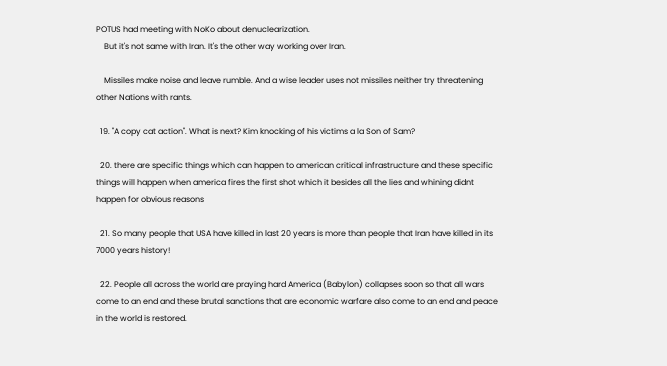POTUS had meeting with NoKo about denuclearization.
    But it's not same with Iran. It's the other way working over Iran.

    Missiles make noise and leave rumble. And a wise leader uses not missiles neither try threatening other Nations with rants.

  19. "A copy cat action". What is next? Kim knocking of his victims a la Son of Sam?

  20. there are specific things which can happen to american critical infrastructure and these specific things will happen when america fires the first shot which it besides all the lies and whining didnt happen for obvious reasons

  21. So many people that USA have killed in last 20 years is more than people that Iran have killed in its 7000 years history!

  22. People all across the world are praying hard America (Babylon) collapses soon so that all wars come to an end and these brutal sanctions that are economic warfare also come to an end and peace in the world is restored.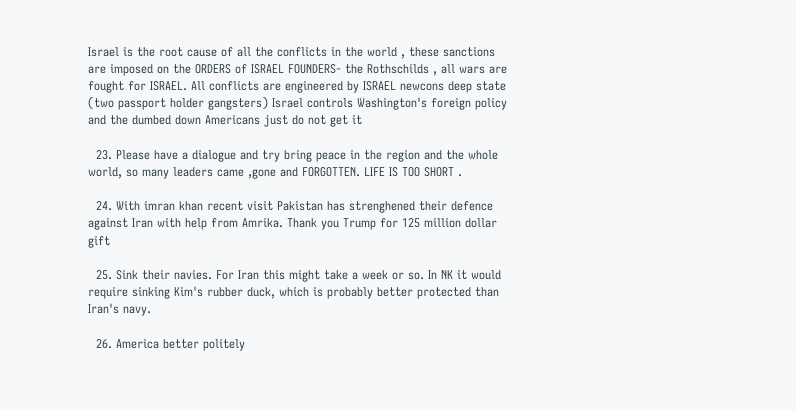Israel is the root cause of all the conflicts in the world , these sanctions are imposed on the ORDERS of ISRAEL FOUNDERS- the Rothschilds , all wars are fought for ISRAEL. All conflicts are engineered by ISRAEL newcons deep state (two passport holder gangsters) Israel controls Washington's foreign policy and the dumbed down Americans just do not get it

  23. Please have a dialogue and try bring peace in the region and the whole world, so many leaders came ,gone and FORGOTTEN. LIFE IS TOO SHORT .

  24. With imran khan recent visit Pakistan has strenghened their defence against Iran with help from Amrika. Thank you Trump for 125 million dollar gift

  25. Sink their navies. For Iran this might take a week or so. In NK it would require sinking Kim's rubber duck, which is probably better protected than Iran's navy.

  26. America better politely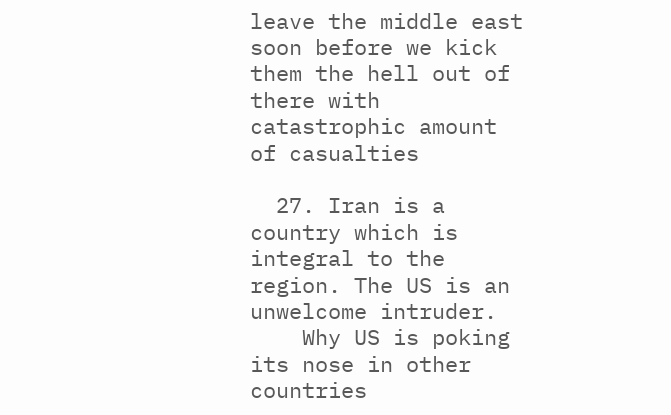leave the middle east soon before we kick them the hell out of there with catastrophic amount of casualties

  27. Iran is a country which is integral to the region. The US is an unwelcome intruder.
    Why US is poking its nose in other countries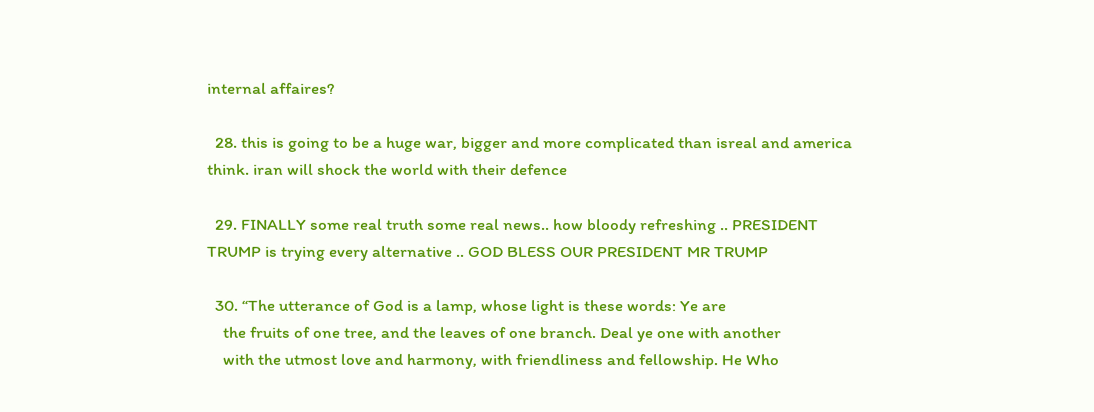internal affaires?

  28. this is going to be a huge war, bigger and more complicated than isreal and america think. iran will shock the world with their defence

  29. FINALLY some real truth some real news.. how bloody refreshing .. PRESIDENT TRUMP is trying every alternative .. GOD BLESS OUR PRESIDENT MR TRUMP

  30. “The utterance of God is a lamp, whose light is these words: Ye are
    the fruits of one tree, and the leaves of one branch. Deal ye one with another
    with the utmost love and harmony, with friendliness and fellowship. He Who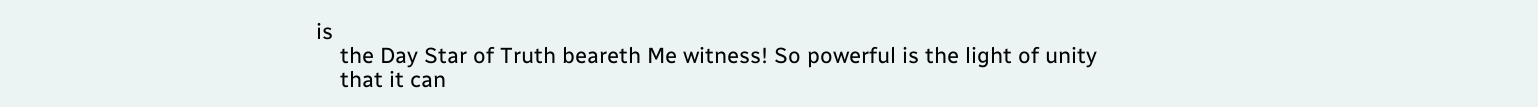is
    the Day Star of Truth beareth Me witness! So powerful is the light of unity
    that it can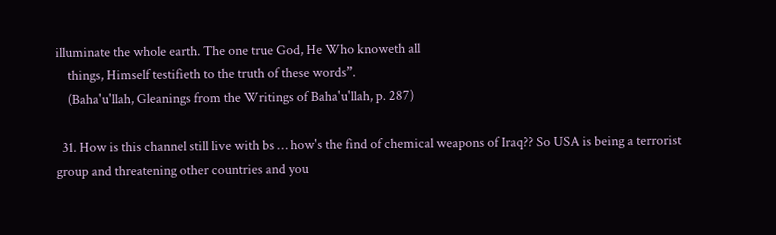illuminate the whole earth. The one true God, He Who knoweth all
    things, Himself testifieth to the truth of these words”.
    (Baha'u'llah, Gleanings from the Writings of Baha'u'llah, p. 287)

  31. How is this channel still live with bs … how's the find of chemical weapons of Iraq?? So USA is being a terrorist group and threatening other countries and you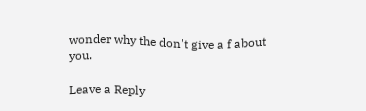wonder why the don't give a f about you.

Leave a Reply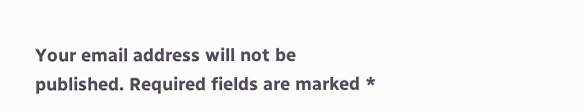Your email address will not be published. Required fields are marked *